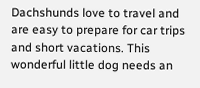Dachshunds love to travel and are easy to prepare for car trips and short vacations. This wonderful little dog needs an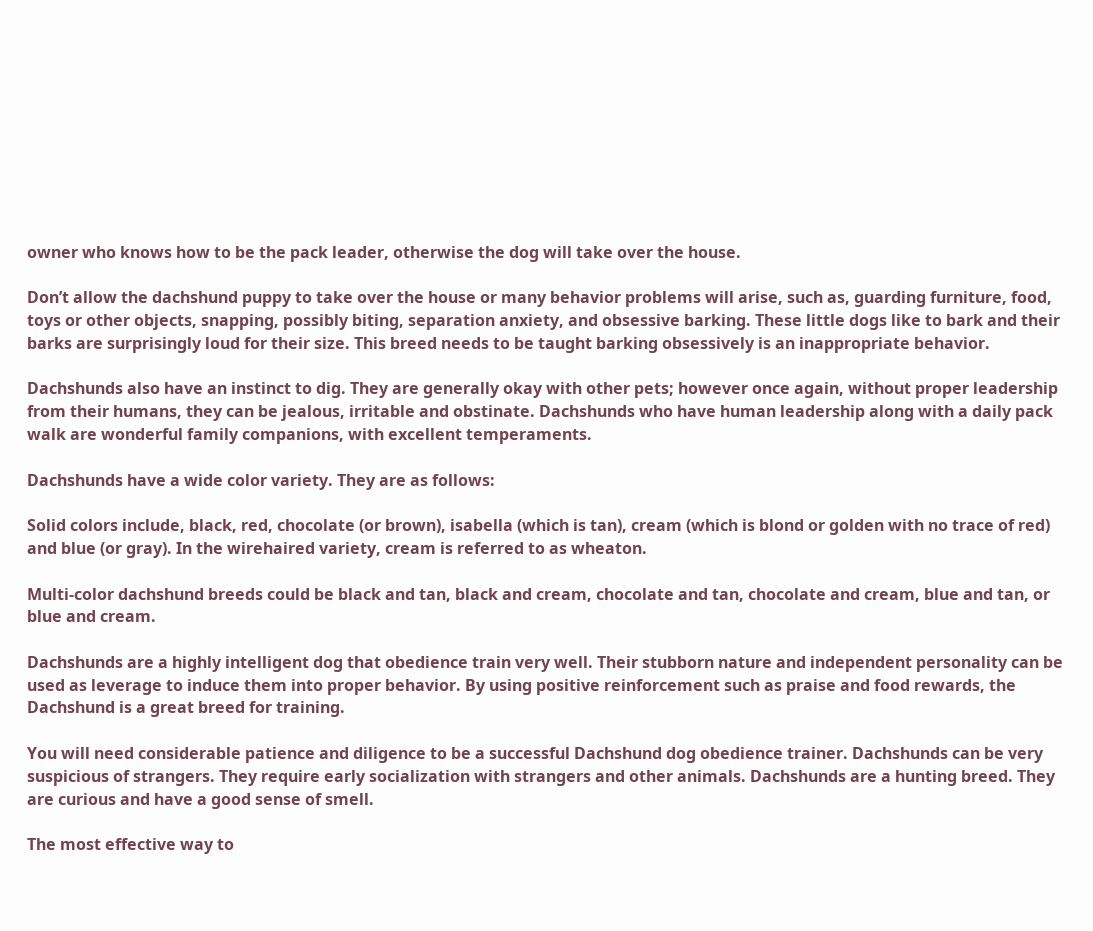owner who knows how to be the pack leader, otherwise the dog will take over the house.

Don’t allow the dachshund puppy to take over the house or many behavior problems will arise, such as, guarding furniture, food, toys or other objects, snapping, possibly biting, separation anxiety, and obsessive barking. These little dogs like to bark and their barks are surprisingly loud for their size. This breed needs to be taught barking obsessively is an inappropriate behavior.

Dachshunds also have an instinct to dig. They are generally okay with other pets; however once again, without proper leadership from their humans, they can be jealous, irritable and obstinate. Dachshunds who have human leadership along with a daily pack walk are wonderful family companions, with excellent temperaments.

Dachshunds have a wide color variety. They are as follows:

Solid colors include, black, red, chocolate (or brown), isabella (which is tan), cream (which is blond or golden with no trace of red) and blue (or gray). In the wirehaired variety, cream is referred to as wheaton.

Multi-color dachshund breeds could be black and tan, black and cream, chocolate and tan, chocolate and cream, blue and tan, or blue and cream.

Dachshunds are a highly intelligent dog that obedience train very well. Their stubborn nature and independent personality can be used as leverage to induce them into proper behavior. By using positive reinforcement such as praise and food rewards, the Dachshund is a great breed for training.

You will need considerable patience and diligence to be a successful Dachshund dog obedience trainer. Dachshunds can be very suspicious of strangers. They require early socialization with strangers and other animals. Dachshunds are a hunting breed. They are curious and have a good sense of smell.

The most effective way to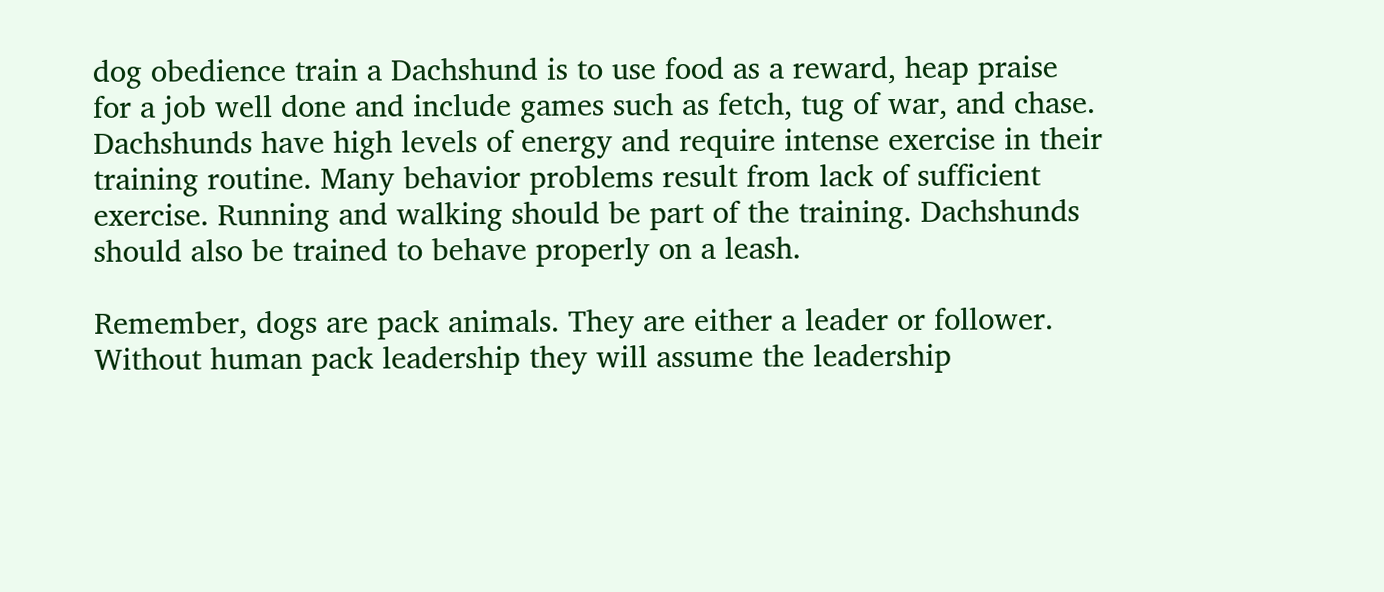dog obedience train a Dachshund is to use food as a reward, heap praise for a job well done and include games such as fetch, tug of war, and chase. Dachshunds have high levels of energy and require intense exercise in their training routine. Many behavior problems result from lack of sufficient exercise. Running and walking should be part of the training. Dachshunds should also be trained to behave properly on a leash.

Remember, dogs are pack animals. They are either a leader or follower. Without human pack leadership they will assume the leadership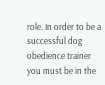role. In order to be a successful dog obedience trainer you must be in the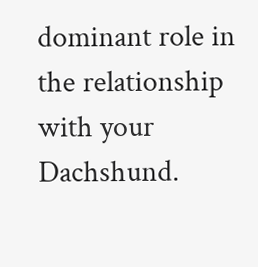dominant role in the relationship with your Dachshund.